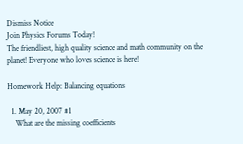Dismiss Notice
Join Physics Forums Today!
The friendliest, high quality science and math community on the planet! Everyone who loves science is here!

Homework Help: Balancing equations

  1. May 20, 2007 #1
    What are the missing coefficients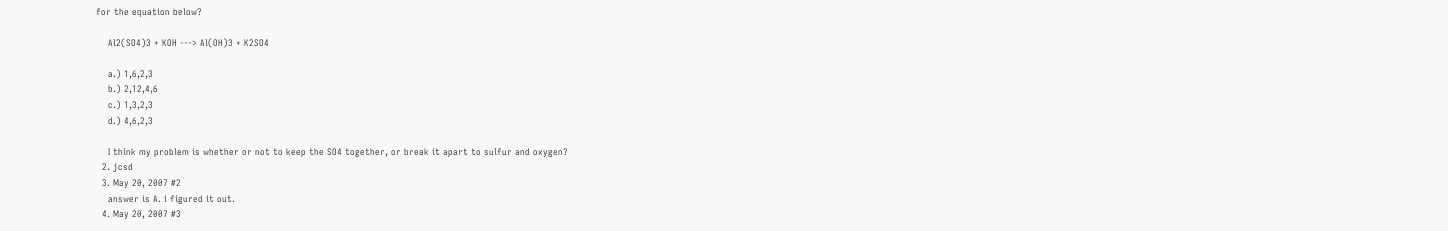for the equation below?

    Al2(SO4)3 + KOH ---> Al(OH)3 + K2SO4

    a.) 1,6,2,3
    b.) 2,12,4,6
    c.) 1,3,2,3
    d.) 4,6,2,3

    I think my problem is whether or not to keep the SO4 together, or break it apart to sulfur and oxygen?
  2. jcsd
  3. May 20, 2007 #2
    answer is A. i figured it out.
  4. May 20, 2007 #3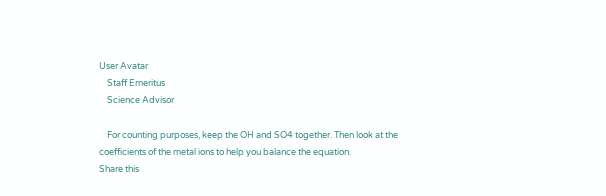User Avatar
    Staff Emeritus
    Science Advisor

    For counting purposes, keep the OH and SO4 together. Then look at the coefficients of the metal ions to help you balance the equation.
Share this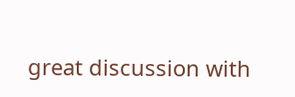great discussion with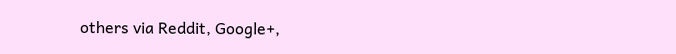others via Reddit, Google+,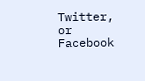Twitter, or Facebook